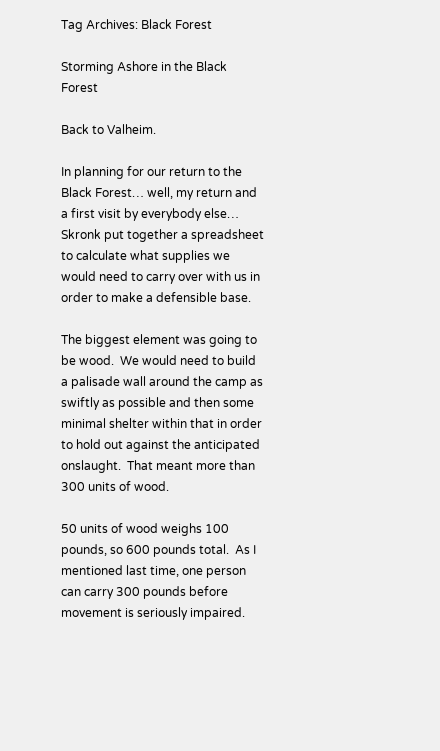Tag Archives: Black Forest

Storming Ashore in the Black Forest

Back to Valheim.

In planning for our return to the Black Forest… well, my return and a first visit by everybody else… Skronk put together a spreadsheet to calculate what supplies we would need to carry over with us in order to make a defensible base.

The biggest element was going to be wood.  We would need to build a palisade wall around the camp as swiftly as possible and then some minimal shelter within that in order to hold out against the anticipated onslaught.  That meant more than 300 units of wood.

50 units of wood weighs 100 pounds, so 600 pounds total.  As I mentioned last time, one person can carry 300 pounds before movement is seriously impaired.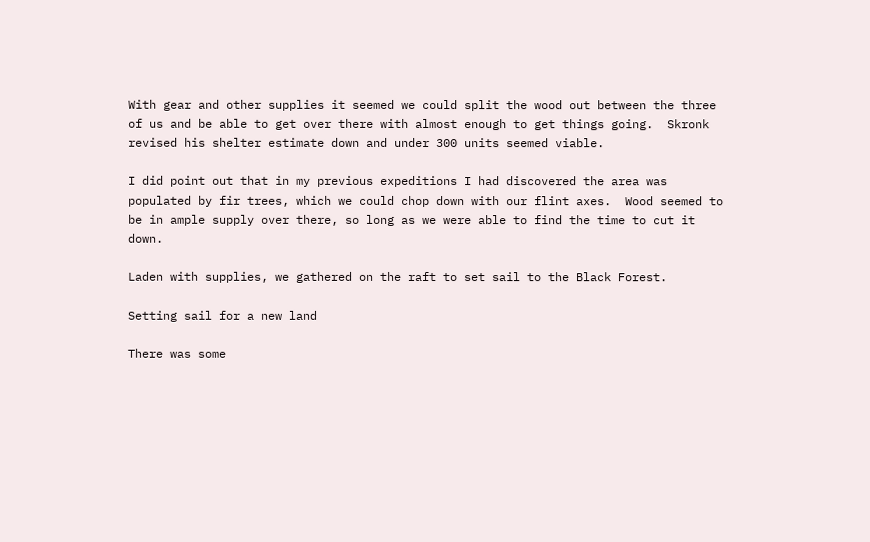With gear and other supplies it seemed we could split the wood out between the three of us and be able to get over there with almost enough to get things going.  Skronk revised his shelter estimate down and under 300 units seemed viable.

I did point out that in my previous expeditions I had discovered the area was populated by fir trees, which we could chop down with our flint axes.  Wood seemed to be in ample supply over there, so long as we were able to find the time to cut it down.

Laden with supplies, we gathered on the raft to set sail to the Black Forest.

Setting sail for a new land

There was some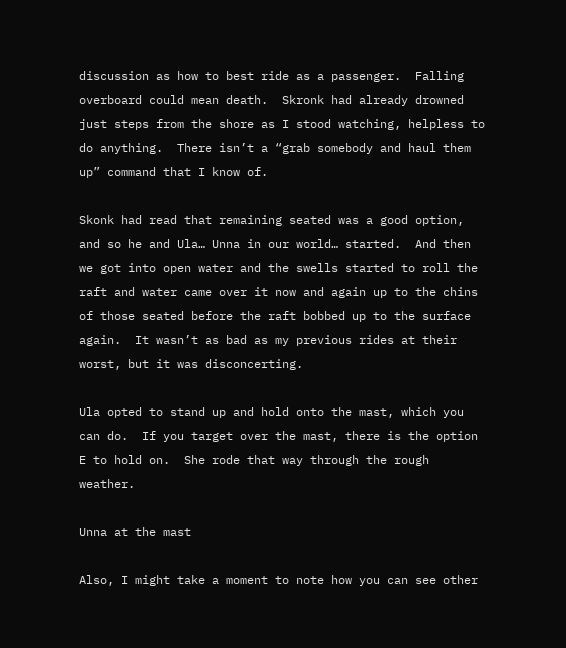discussion as how to best ride as a passenger.  Falling overboard could mean death.  Skronk had already drowned just steps from the shore as I stood watching, helpless to do anything.  There isn’t a “grab somebody and haul them up” command that I know of.

Skonk had read that remaining seated was a good option, and so he and Ula… Unna in our world… started.  And then we got into open water and the swells started to roll the raft and water came over it now and again up to the chins of those seated before the raft bobbed up to the surface again.  It wasn’t as bad as my previous rides at their worst, but it was disconcerting.

Ula opted to stand up and hold onto the mast, which you can do.  If you target over the mast, there is the option E to hold on.  She rode that way through the rough weather.

Unna at the mast

Also, I might take a moment to note how you can see other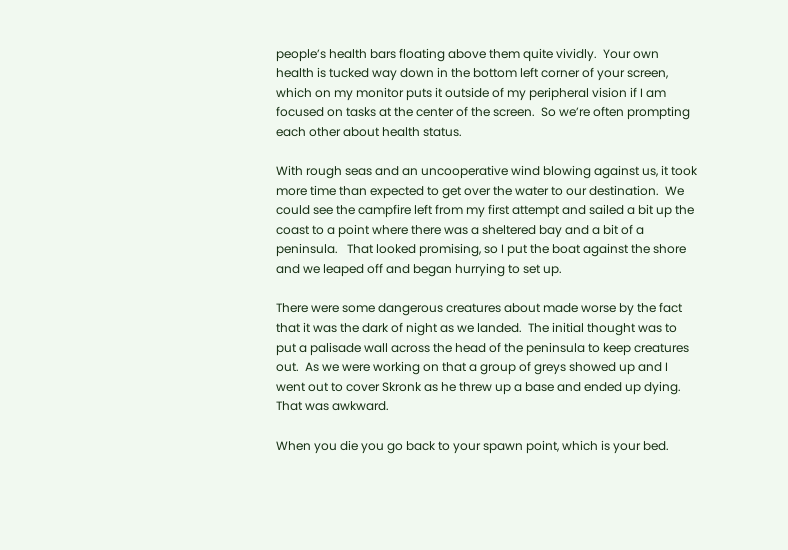people’s health bars floating above them quite vividly.  Your own health is tucked way down in the bottom left corner of your screen, which on my monitor puts it outside of my peripheral vision if I am focused on tasks at the center of the screen.  So we’re often prompting each other about health status.

With rough seas and an uncooperative wind blowing against us, it took more time than expected to get over the water to our destination.  We could see the campfire left from my first attempt and sailed a bit up the coast to a point where there was a sheltered bay and a bit of a peninsula.   That looked promising, so I put the boat against the shore and we leaped off and began hurrying to set up.

There were some dangerous creatures about made worse by the fact that it was the dark of night as we landed.  The initial thought was to put a palisade wall across the head of the peninsula to keep creatures out.  As we were working on that a group of greys showed up and I went out to cover Skronk as he threw up a base and ended up dying.  That was awkward.

When you die you go back to your spawn point, which is your bed.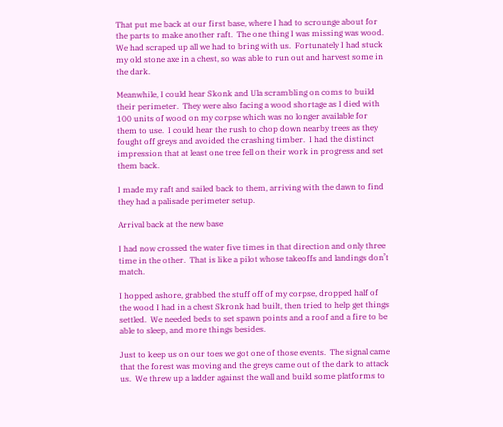That put me back at our first base, where I had to scrounge about for the parts to make another raft.  The one thing I was missing was wood.  We had scraped up all we had to bring with us.  Fortunately I had stuck my old stone axe in a chest, so was able to run out and harvest some in the dark.

Meanwhile, I could hear Skonk and Ula scrambling on coms to build their perimeter.  They were also facing a wood shortage as I died with 100 units of wood on my corpse which was no longer available for them to use.  I could hear the rush to chop down nearby trees as they fought off greys and avoided the crashing timber.  I had the distinct impression that at least one tree fell on their work in progress and set them back.

I made my raft and sailed back to them, arriving with the dawn to find they had a palisade perimeter setup.

Arrival back at the new base

I had now crossed the water five times in that direction and only three time in the other.  That is like a pilot whose takeoffs and landings don’t match.

I hopped ashore, grabbed the stuff off of my corpse, dropped half of the wood I had in a chest Skronk had built, then tried to help get things settled.  We needed beds to set spawn points and a roof and a fire to be able to sleep, and more things besides.

Just to keep us on our toes we got one of those events.  The signal came that the forest was moving and the greys came out of the dark to attack us.  We threw up a ladder against the wall and build some platforms to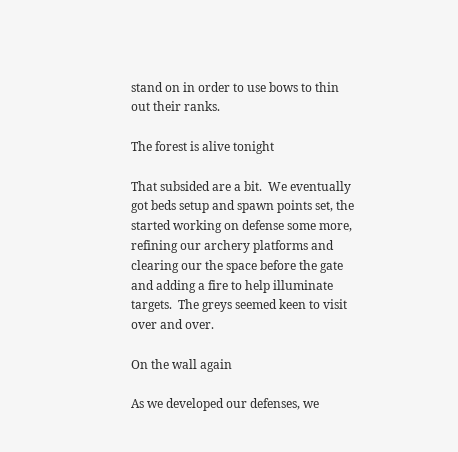stand on in order to use bows to thin out their ranks.

The forest is alive tonight

That subsided are a bit.  We eventually got beds setup and spawn points set, the started working on defense some more, refining our archery platforms and clearing our the space before the gate and adding a fire to help illuminate targets.  The greys seemed keen to visit over and over.

On the wall again

As we developed our defenses, we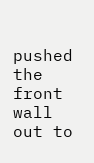pushed the front wall out to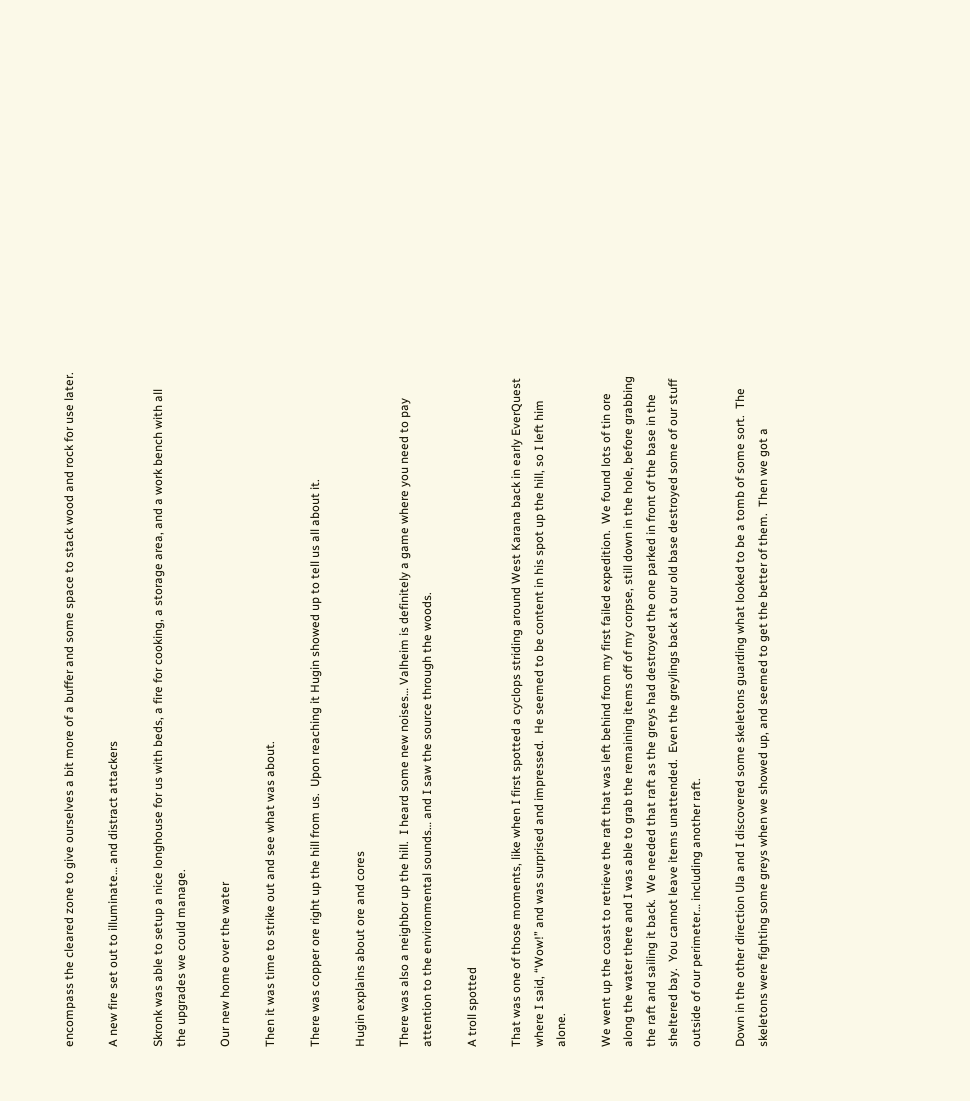encompass the cleared zone to give ourselves a bit more of a buffer and some space to stack wood and rock for use later.

A new fire set out to illuminate… and distract attackers

Skronk was able to setup a nice longhouse for us with beds, a fire for cooking, a storage area, and a work bench with all the upgrades we could manage.

Our new home over the water

Then it was time to strike out and see what was about.

There was copper ore right up the hill from us.  Upon reaching it Hugin showed up to tell us all about it.

Hugin explains about ore and cores

There was also a neighbor up the hill.  I heard some new noises… Valheim is definitely a game where you need to pay attention to the environmental sounds… and I saw the source through the woods.

A troll spotted

That was one of those moments, like when I first spotted a cyclops striding around West Karana back in early EverQuest where I said, “Wow!” and was surprised and impressed.  He seemed to be content in his spot up the hill, so I left him alone.

We went up the coast to retrieve the raft that was left behind from my first failed expedition.  We found lots of tin ore along the water there and I was able to grab the remaining items off of my corpse, still down in the hole, before grabbing the raft and sailing it back.  We needed that raft as the greys had destroyed the one parked in front of the base in the sheltered bay.  You cannot leave items unattended.  Even the greylings back at our old base destroyed some of our stuff outside of our perimeter… including another raft.

Down in the other direction Ula and I discovered some skeletons guarding what looked to be a tomb of some sort.  The skeletons were fighting some greys when we showed up, and seemed to get the better of them.  Then we got a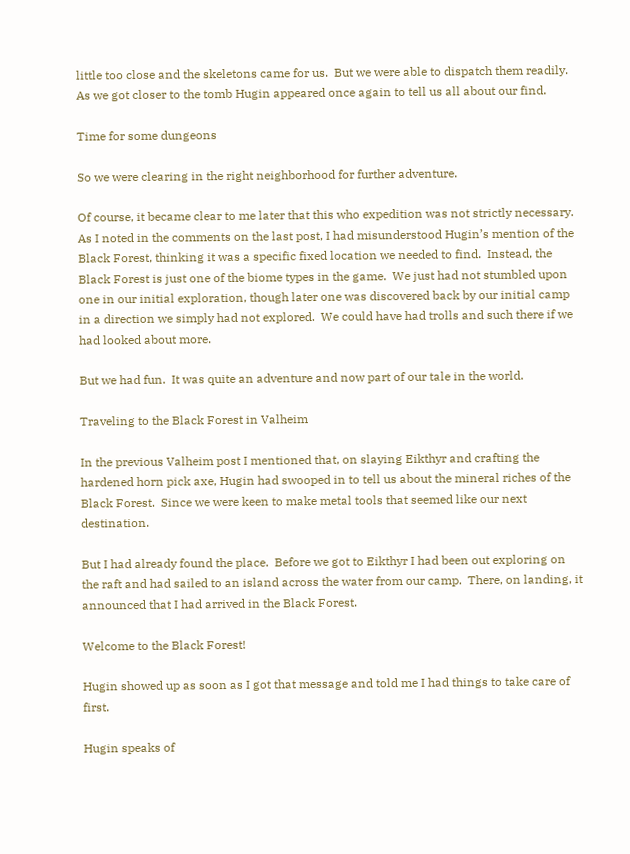little too close and the skeletons came for us.  But we were able to dispatch them readily.  As we got closer to the tomb Hugin appeared once again to tell us all about our find.

Time for some dungeons

So we were clearing in the right neighborhood for further adventure.

Of course, it became clear to me later that this who expedition was not strictly necessary.  As I noted in the comments on the last post, I had misunderstood Hugin’s mention of the Black Forest, thinking it was a specific fixed location we needed to find.  Instead, the Black Forest is just one of the biome types in the game.  We just had not stumbled upon one in our initial exploration, though later one was discovered back by our initial camp in a direction we simply had not explored.  We could have had trolls and such there if we had looked about more.

But we had fun.  It was quite an adventure and now part of our tale in the world.

Traveling to the Black Forest in Valheim

In the previous Valheim post I mentioned that, on slaying Eikthyr and crafting the hardened horn pick axe, Hugin had swooped in to tell us about the mineral riches of the Black Forest.  Since we were keen to make metal tools that seemed like our next destination.

But I had already found the place.  Before we got to Eikthyr I had been out exploring on the raft and had sailed to an island across the water from our camp.  There, on landing, it announced that I had arrived in the Black Forest.

Welcome to the Black Forest!

Hugin showed up as soon as I got that message and told me I had things to take care of first.

Hugin speaks of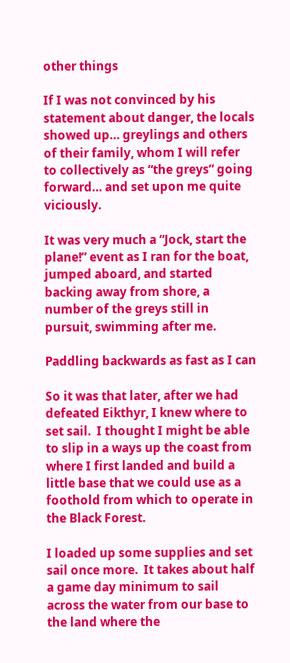other things

If I was not convinced by his statement about danger, the locals showed up… greylings and others of their family, whom I will refer to collectively as “the greys” going forward… and set upon me quite viciously.

It was very much a “Jock, start the plane!” event as I ran for the boat, jumped aboard, and started backing away from shore, a number of the greys still in pursuit, swimming after me.

Paddling backwards as fast as I can

So it was that later, after we had defeated Eikthyr, I knew where to set sail.  I thought I might be able to slip in a ways up the coast from where I first landed and build a little base that we could use as a foothold from which to operate in the Black Forest.

I loaded up some supplies and set sail once more.  It takes about half a game day minimum to sail across the water from our base to the land where the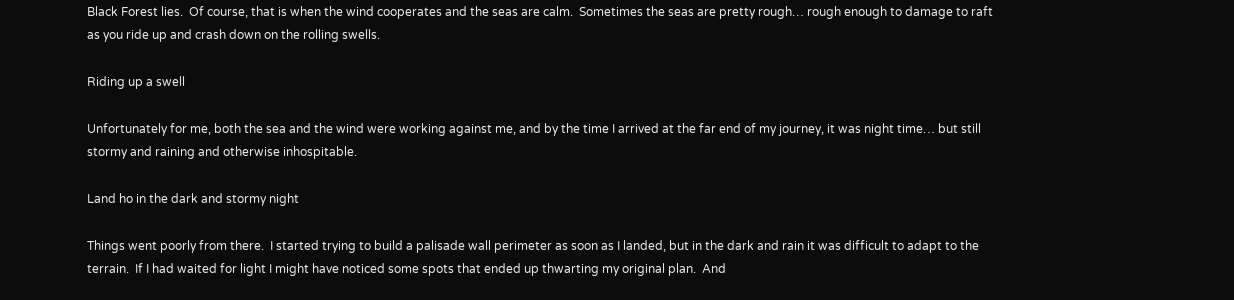Black Forest lies.  Of course, that is when the wind cooperates and the seas are calm.  Sometimes the seas are pretty rough… rough enough to damage to raft as you ride up and crash down on the rolling swells.

Riding up a swell

Unfortunately for me, both the sea and the wind were working against me, and by the time I arrived at the far end of my journey, it was night time… but still stormy and raining and otherwise inhospitable.

Land ho in the dark and stormy night

Things went poorly from there.  I started trying to build a palisade wall perimeter as soon as I landed, but in the dark and rain it was difficult to adapt to the terrain.  If I had waited for light I might have noticed some spots that ended up thwarting my original plan.  And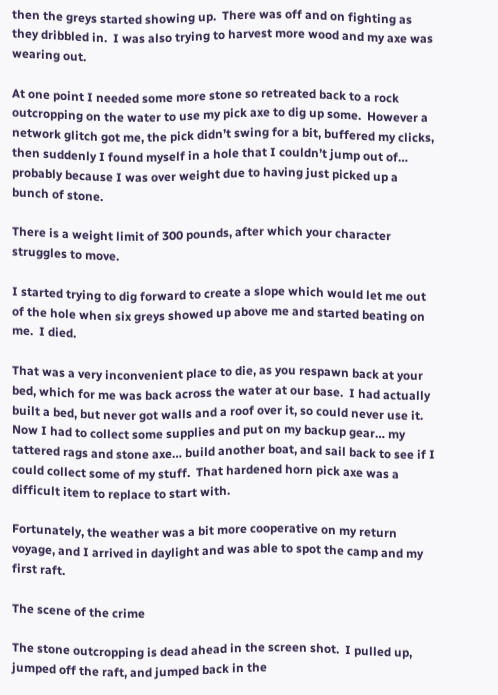then the greys started showing up.  There was off and on fighting as they dribbled in.  I was also trying to harvest more wood and my axe was wearing out.

At one point I needed some more stone so retreated back to a rock outcropping on the water to use my pick axe to dig up some.  However a network glitch got me, the pick didn’t swing for a bit, buffered my clicks, then suddenly I found myself in a hole that I couldn’t jump out of… probably because I was over weight due to having just picked up a bunch of stone.

There is a weight limit of 300 pounds, after which your character struggles to move.

I started trying to dig forward to create a slope which would let me out of the hole when six greys showed up above me and started beating on me.  I died.

That was a very inconvenient place to die, as you respawn back at your bed, which for me was back across the water at our base.  I had actually built a bed, but never got walls and a roof over it, so could never use it.  Now I had to collect some supplies and put on my backup gear… my tattered rags and stone axe… build another boat, and sail back to see if I could collect some of my stuff.  That hardened horn pick axe was a difficult item to replace to start with.

Fortunately, the weather was a bit more cooperative on my return voyage, and I arrived in daylight and was able to spot the camp and my first raft.

The scene of the crime

The stone outcropping is dead ahead in the screen shot.  I pulled up, jumped off the raft, and jumped back in the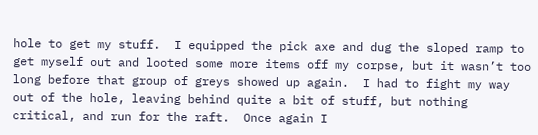hole to get my stuff.  I equipped the pick axe and dug the sloped ramp to get myself out and looted some more items off my corpse, but it wasn’t too long before that group of greys showed up again.  I had to fight my way out of the hole, leaving behind quite a bit of stuff, but nothing critical, and run for the raft.  Once again I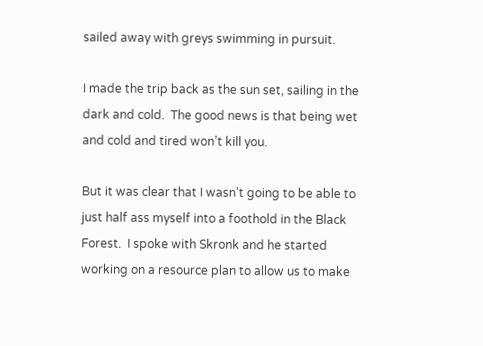sailed away with greys swimming in pursuit.

I made the trip back as the sun set, sailing in the dark and cold.  The good news is that being wet and cold and tired won’t kill you.

But it was clear that I wasn’t going to be able to just half ass myself into a foothold in the Black Forest.  I spoke with Skronk and he started working on a resource plan to allow us to make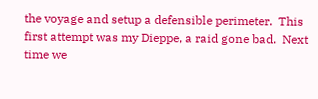the voyage and setup a defensible perimeter.  This first attempt was my Dieppe, a raid gone bad.  Next time we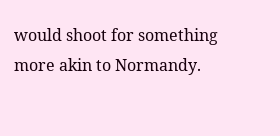would shoot for something more akin to Normandy.